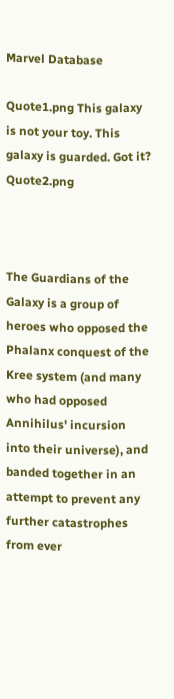Marvel Database

Quote1.png This galaxy is not your toy. This galaxy is guarded. Got it? Quote2.png



The Guardians of the Galaxy is a group of heroes who opposed the Phalanx conquest of the Kree system (and many who had opposed Annihilus' incursion into their universe), and banded together in an attempt to prevent any further catastrophes from ever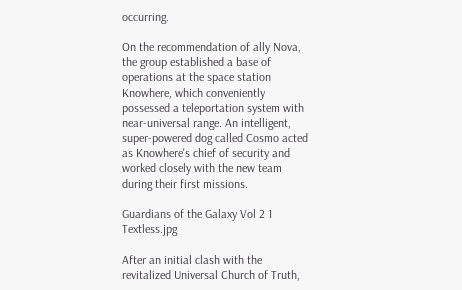occurring.

On the recommendation of ally Nova, the group established a base of operations at the space station Knowhere, which conveniently possessed a teleportation system with near-universal range. An intelligent, super-powered dog called Cosmo acted as Knowhere's chief of security and worked closely with the new team during their first missions.

Guardians of the Galaxy Vol 2 1 Textless.jpg

After an initial clash with the revitalized Universal Church of Truth,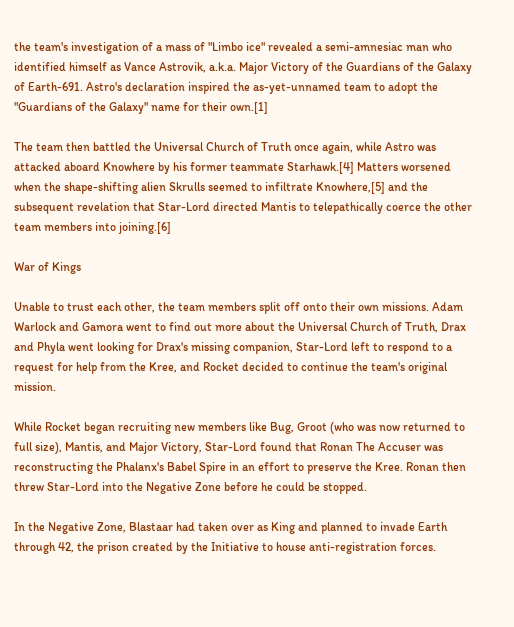the team's investigation of a mass of "Limbo ice" revealed a semi-amnesiac man who identified himself as Vance Astrovik, a.k.a. Major Victory of the Guardians of the Galaxy of Earth-691. Astro's declaration inspired the as-yet-unnamed team to adopt the "Guardians of the Galaxy" name for their own.[1]

The team then battled the Universal Church of Truth once again, while Astro was attacked aboard Knowhere by his former teammate Starhawk.[4] Matters worsened when the shape-shifting alien Skrulls seemed to infiltrate Knowhere,[5] and the subsequent revelation that Star-Lord directed Mantis to telepathically coerce the other team members into joining.[6]

War of Kings

Unable to trust each other, the team members split off onto their own missions. Adam Warlock and Gamora went to find out more about the Universal Church of Truth, Drax and Phyla went looking for Drax's missing companion, Star-Lord left to respond to a request for help from the Kree, and Rocket decided to continue the team's original mission.

While Rocket began recruiting new members like Bug, Groot (who was now returned to full size), Mantis, and Major Victory, Star-Lord found that Ronan The Accuser was reconstructing the Phalanx's Babel Spire in an effort to preserve the Kree. Ronan then threw Star-Lord into the Negative Zone before he could be stopped.

In the Negative Zone, Blastaar had taken over as King and planned to invade Earth through 42, the prison created by the Initiative to house anti-registration forces.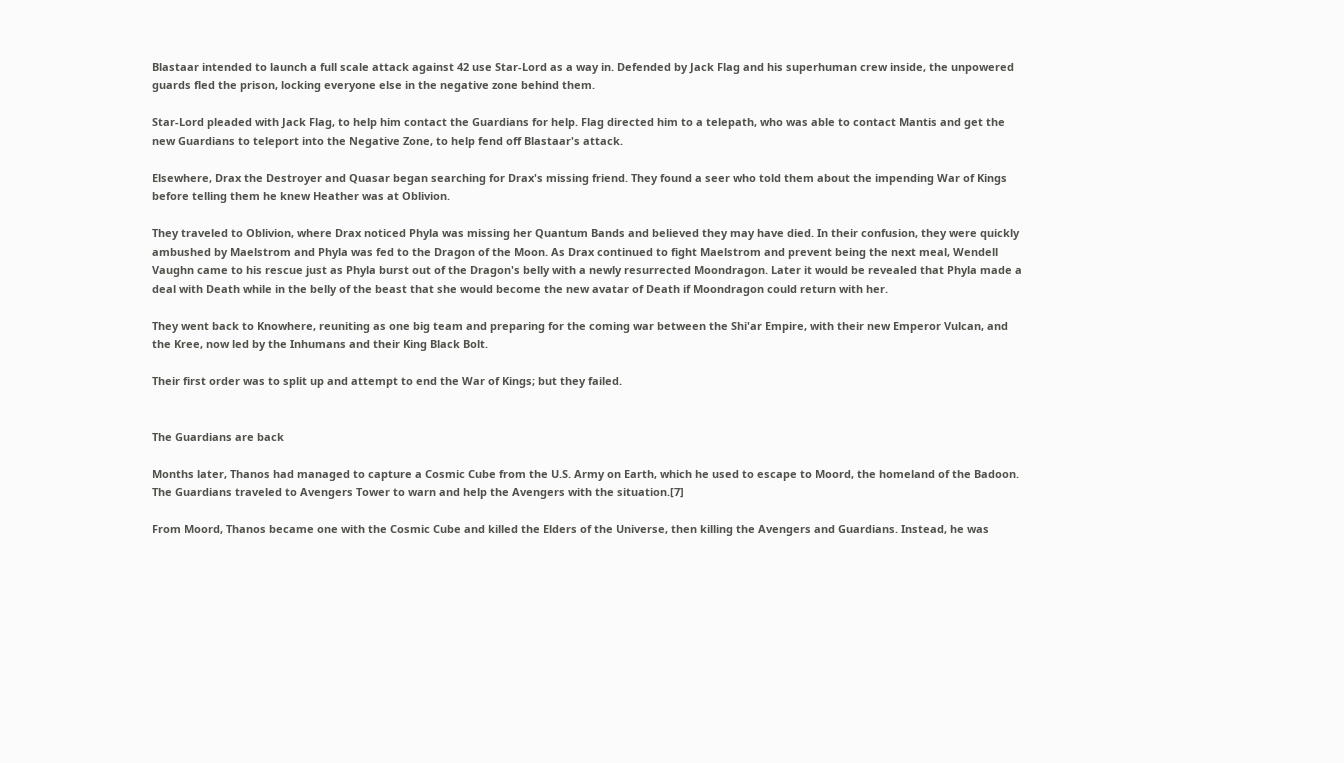Blastaar intended to launch a full scale attack against 42 use Star-Lord as a way in. Defended by Jack Flag and his superhuman crew inside, the unpowered guards fled the prison, locking everyone else in the negative zone behind them.

Star-Lord pleaded with Jack Flag, to help him contact the Guardians for help. Flag directed him to a telepath, who was able to contact Mantis and get the new Guardians to teleport into the Negative Zone, to help fend off Blastaar's attack.

Elsewhere, Drax the Destroyer and Quasar began searching for Drax's missing friend. They found a seer who told them about the impending War of Kings before telling them he knew Heather was at Oblivion.

They traveled to Oblivion, where Drax noticed Phyla was missing her Quantum Bands and believed they may have died. In their confusion, they were quickly ambushed by Maelstrom and Phyla was fed to the Dragon of the Moon. As Drax continued to fight Maelstrom and prevent being the next meal, Wendell Vaughn came to his rescue just as Phyla burst out of the Dragon's belly with a newly resurrected Moondragon. Later it would be revealed that Phyla made a deal with Death while in the belly of the beast that she would become the new avatar of Death if Moondragon could return with her.

They went back to Knowhere, reuniting as one big team and preparing for the coming war between the Shi'ar Empire, with their new Emperor Vulcan, and the Kree, now led by the Inhumans and their King Black Bolt.

Their first order was to split up and attempt to end the War of Kings; but they failed.


The Guardians are back

Months later, Thanos had managed to capture a Cosmic Cube from the U.S. Army on Earth, which he used to escape to Moord, the homeland of the Badoon. The Guardians traveled to Avengers Tower to warn and help the Avengers with the situation.[7]

From Moord, Thanos became one with the Cosmic Cube and killed the Elders of the Universe, then killing the Avengers and Guardians. Instead, he was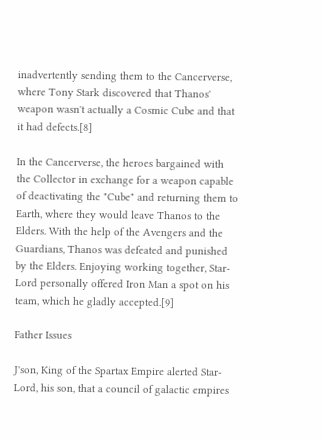inadvertently sending them to the Cancerverse, where Tony Stark discovered that Thanos' weapon wasn't actually a Cosmic Cube and that it had defects.[8]

In the Cancerverse, the heroes bargained with the Collector in exchange for a weapon capable of deactivating the "Cube" and returning them to Earth, where they would leave Thanos to the Elders. With the help of the Avengers and the Guardians, Thanos was defeated and punished by the Elders. Enjoying working together, Star-Lord personally offered Iron Man a spot on his team, which he gladly accepted.[9]

Father Issues

J'son, King of the Spartax Empire alerted Star-Lord, his son, that a council of galactic empires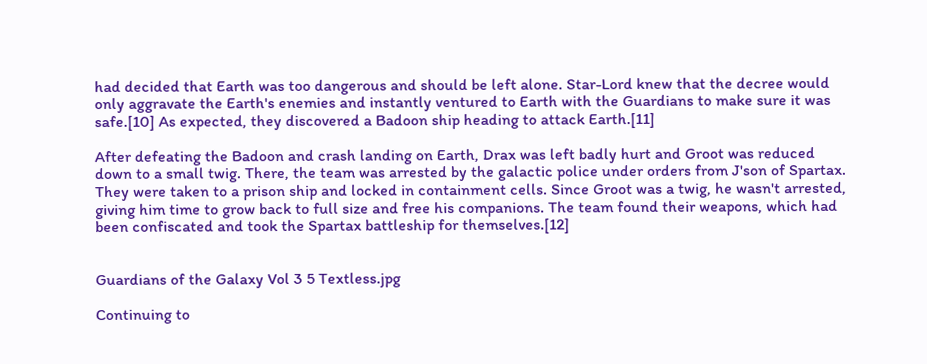had decided that Earth was too dangerous and should be left alone. Star-Lord knew that the decree would only aggravate the Earth's enemies and instantly ventured to Earth with the Guardians to make sure it was safe.[10] As expected, they discovered a Badoon ship heading to attack Earth.[11]

After defeating the Badoon and crash landing on Earth, Drax was left badly hurt and Groot was reduced down to a small twig. There, the team was arrested by the galactic police under orders from J'son of Spartax. They were taken to a prison ship and locked in containment cells. Since Groot was a twig, he wasn't arrested, giving him time to grow back to full size and free his companions. The team found their weapons, which had been confiscated and took the Spartax battleship for themselves.[12]


Guardians of the Galaxy Vol 3 5 Textless.jpg

Continuing to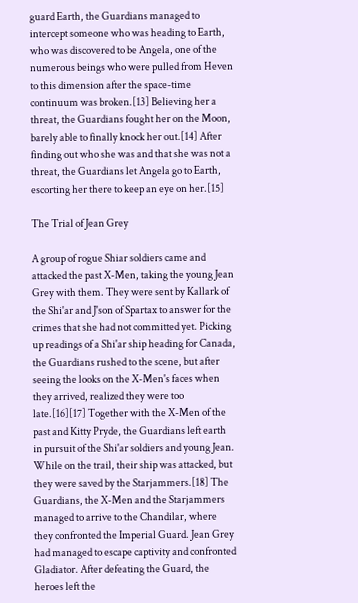guard Earth, the Guardians managed to intercept someone who was heading to Earth, who was discovered to be Angela, one of the numerous beings who were pulled from Heven to this dimension after the space-time continuum was broken.[13] Believing her a threat, the Guardians fought her on the Moon, barely able to finally knock her out.[14] After finding out who she was and that she was not a threat, the Guardians let Angela go to Earth, escorting her there to keep an eye on her.[15]

The Trial of Jean Grey

A group of rogue Shiar soldiers came and attacked the past X-Men, taking the young Jean Grey with them. They were sent by Kallark of the Shi'ar and J'son of Spartax to answer for the crimes that she had not committed yet. Picking up readings of a Shi'ar ship heading for Canada, the Guardians rushed to the scene, but after seeing the looks on the X-Men's faces when they arrived, realized they were too late.[16][17] Together with the X-Men of the past and Kitty Pryde, the Guardians left earth in pursuit of the Shi'ar soldiers and young Jean. While on the trail, their ship was attacked, but they were saved by the Starjammers.[18] The Guardians, the X-Men and the Starjammers managed to arrive to the Chandilar, where they confronted the Imperial Guard. Jean Grey had managed to escape captivity and confronted Gladiator. After defeating the Guard, the heroes left the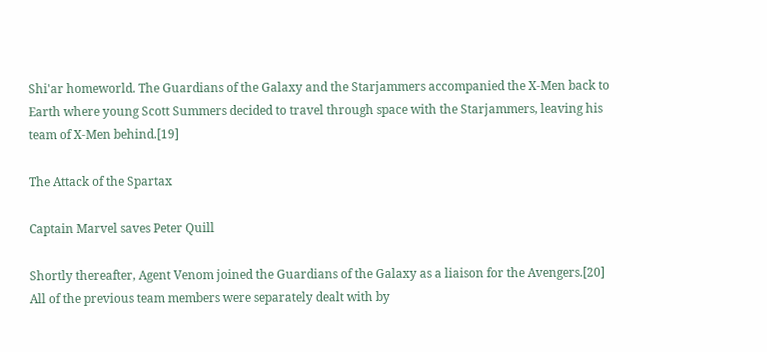Shi'ar homeworld. The Guardians of the Galaxy and the Starjammers accompanied the X-Men back to Earth where young Scott Summers decided to travel through space with the Starjammers, leaving his team of X-Men behind.[19]

The Attack of the Spartax

Captain Marvel saves Peter Quill

Shortly thereafter, Agent Venom joined the Guardians of the Galaxy as a liaison for the Avengers.[20] All of the previous team members were separately dealt with by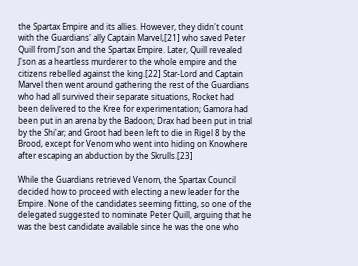the Spartax Empire and its allies. However, they didn't count with the Guardians' ally Captain Marvel,[21] who saved Peter Quill from J'son and the Spartax Empire. Later, Quill revealed J'son as a heartless murderer to the whole empire and the citizens rebelled against the king.[22] Star-Lord and Captain Marvel then went around gathering the rest of the Guardians who had all survived their separate situations, Rocket had been delivered to the Kree for experimentation; Gamora had been put in an arena by the Badoon; Drax had been put in trial by the Shi'ar; and Groot had been left to die in Rigel 8 by the Brood, except for Venom who went into hiding on Knowhere after escaping an abduction by the Skrulls.[23]

While the Guardians retrieved Venom, the Spartax Council decided how to proceed with electing a new leader for the Empire. None of the candidates seeming fitting, so one of the delegated suggested to nominate Peter Quill, arguing that he was the best candidate available since he was the one who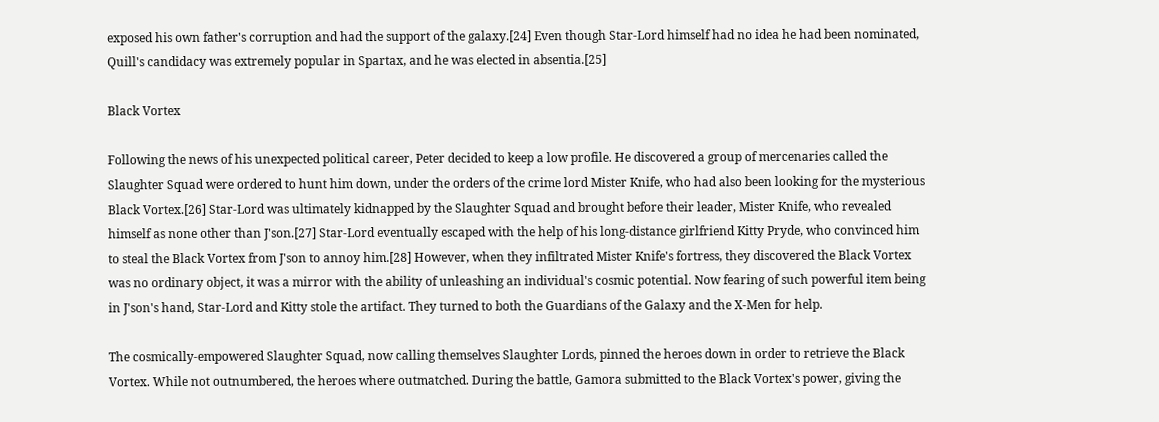exposed his own father's corruption and had the support of the galaxy.[24] Even though Star-Lord himself had no idea he had been nominated, Quill's candidacy was extremely popular in Spartax, and he was elected in absentia.[25]

Black Vortex

Following the news of his unexpected political career, Peter decided to keep a low profile. He discovered a group of mercenaries called the Slaughter Squad were ordered to hunt him down, under the orders of the crime lord Mister Knife, who had also been looking for the mysterious Black Vortex.[26] Star-Lord was ultimately kidnapped by the Slaughter Squad and brought before their leader, Mister Knife, who revealed himself as none other than J'son.[27] Star-Lord eventually escaped with the help of his long-distance girlfriend Kitty Pryde, who convinced him to steal the Black Vortex from J'son to annoy him.[28] However, when they infiltrated Mister Knife's fortress, they discovered the Black Vortex was no ordinary object, it was a mirror with the ability of unleashing an individual's cosmic potential. Now fearing of such powerful item being in J'son's hand, Star-Lord and Kitty stole the artifact. They turned to both the Guardians of the Galaxy and the X-Men for help.

The cosmically-empowered Slaughter Squad, now calling themselves Slaughter Lords, pinned the heroes down in order to retrieve the Black Vortex. While not outnumbered, the heroes where outmatched. During the battle, Gamora submitted to the Black Vortex's power, giving the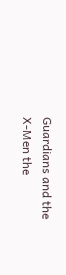Guardians and the X-Men the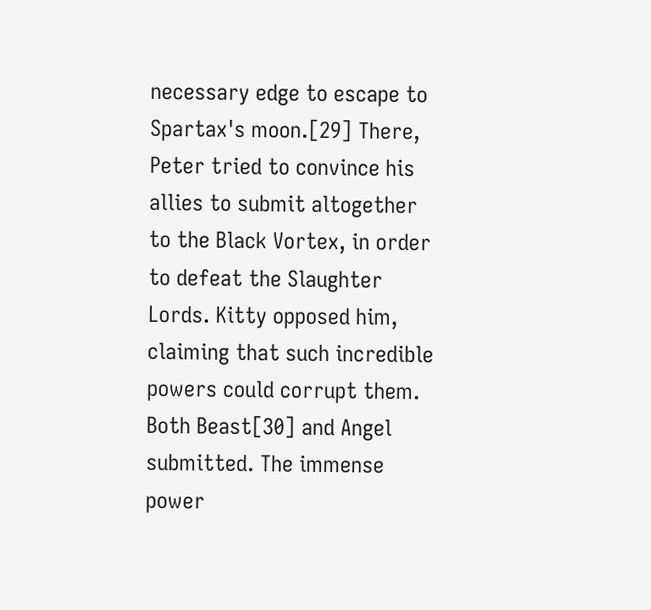necessary edge to escape to Spartax's moon.[29] There, Peter tried to convince his allies to submit altogether to the Black Vortex, in order to defeat the Slaughter Lords. Kitty opposed him, claiming that such incredible powers could corrupt them. Both Beast[30] and Angel submitted. The immense power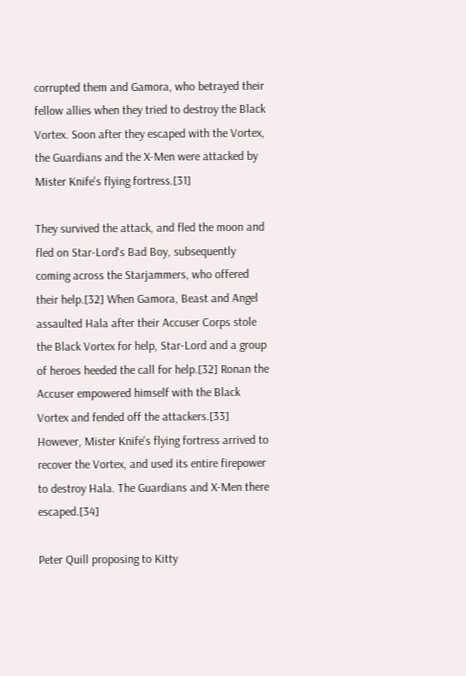corrupted them and Gamora, who betrayed their fellow allies when they tried to destroy the Black Vortex. Soon after they escaped with the Vortex, the Guardians and the X-Men were attacked by Mister Knife's flying fortress.[31]

They survived the attack, and fled the moon and fled on Star-Lord's Bad Boy, subsequently coming across the Starjammers, who offered their help.[32] When Gamora, Beast and Angel assaulted Hala after their Accuser Corps stole the Black Vortex for help, Star-Lord and a group of heroes heeded the call for help.[32] Ronan the Accuser empowered himself with the Black Vortex and fended off the attackers.[33] However, Mister Knife's flying fortress arrived to recover the Vortex, and used its entire firepower to destroy Hala. The Guardians and X-Men there escaped.[34]

Peter Quill proposing to Kitty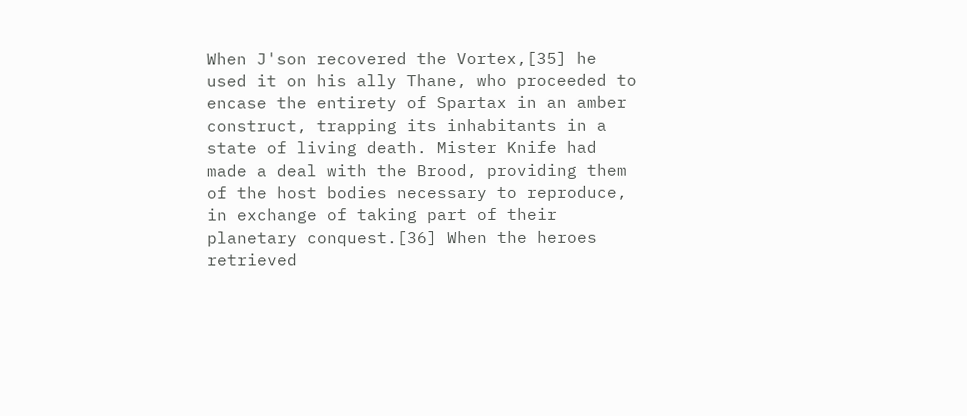When J'son recovered the Vortex,[35] he used it on his ally Thane, who proceeded to encase the entirety of Spartax in an amber construct, trapping its inhabitants in a state of living death. Mister Knife had made a deal with the Brood, providing them of the host bodies necessary to reproduce, in exchange of taking part of their planetary conquest.[36] When the heroes retrieved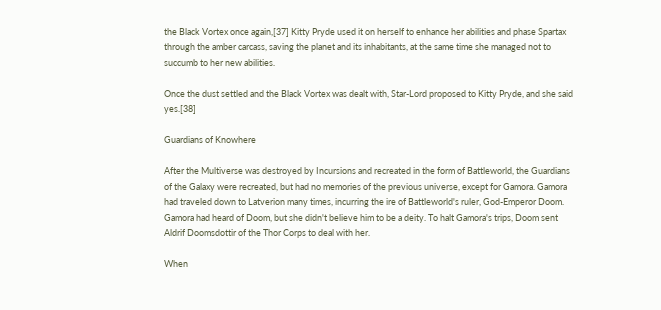the Black Vortex once again,[37] Kitty Pryde used it on herself to enhance her abilities and phase Spartax through the amber carcass, saving the planet and its inhabitants, at the same time she managed not to succumb to her new abilities.

Once the dust settled and the Black Vortex was dealt with, Star-Lord proposed to Kitty Pryde, and she said yes.[38]

Guardians of Knowhere

After the Multiverse was destroyed by Incursions and recreated in the form of Battleworld, the Guardians of the Galaxy were recreated, but had no memories of the previous universe, except for Gamora. Gamora had traveled down to Latverion many times, incurring the ire of Battleworld's ruler, God-Emperor Doom. Gamora had heard of Doom, but she didn't believe him to be a deity. To halt Gamora's trips, Doom sent Aldrif Doomsdottir of the Thor Corps to deal with her.

When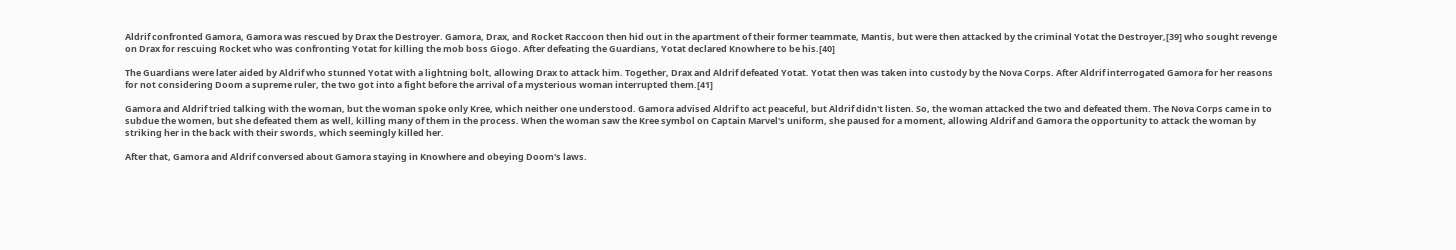Aldrif confronted Gamora, Gamora was rescued by Drax the Destroyer. Gamora, Drax, and Rocket Raccoon then hid out in the apartment of their former teammate, Mantis, but were then attacked by the criminal Yotat the Destroyer,[39] who sought revenge on Drax for rescuing Rocket who was confronting Yotat for killing the mob boss Giogo. After defeating the Guardians, Yotat declared Knowhere to be his.[40]

The Guardians were later aided by Aldrif who stunned Yotat with a lightning bolt, allowing Drax to attack him. Together, Drax and Aldrif defeated Yotat. Yotat then was taken into custody by the Nova Corps. After Aldrif interrogated Gamora for her reasons for not considering Doom a supreme ruler, the two got into a fight before the arrival of a mysterious woman interrupted them.[41]

Gamora and Aldrif tried talking with the woman, but the woman spoke only Kree, which neither one understood. Gamora advised Aldrif to act peaceful, but Aldrif didn't listen. So, the woman attacked the two and defeated them. The Nova Corps came in to subdue the women, but she defeated them as well, killing many of them in the process. When the woman saw the Kree symbol on Captain Marvel's uniform, she paused for a moment, allowing Aldrif and Gamora the opportunity to attack the woman by striking her in the back with their swords, which seemingly killed her.

After that, Gamora and Aldrif conversed about Gamora staying in Knowhere and obeying Doom's laws.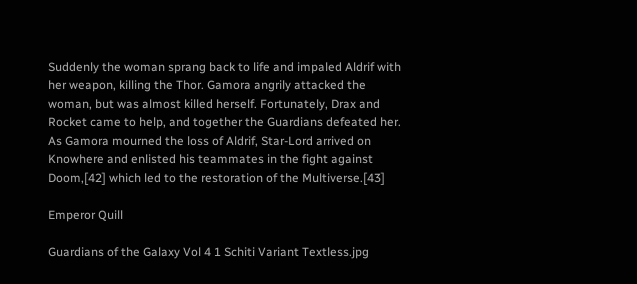Suddenly the woman sprang back to life and impaled Aldrif with her weapon, killing the Thor. Gamora angrily attacked the woman, but was almost killed herself. Fortunately, Drax and Rocket came to help, and together the Guardians defeated her. As Gamora mourned the loss of Aldrif, Star-Lord arrived on Knowhere and enlisted his teammates in the fight against Doom,[42] which led to the restoration of the Multiverse.[43]

Emperor Quill

Guardians of the Galaxy Vol 4 1 Schiti Variant Textless.jpg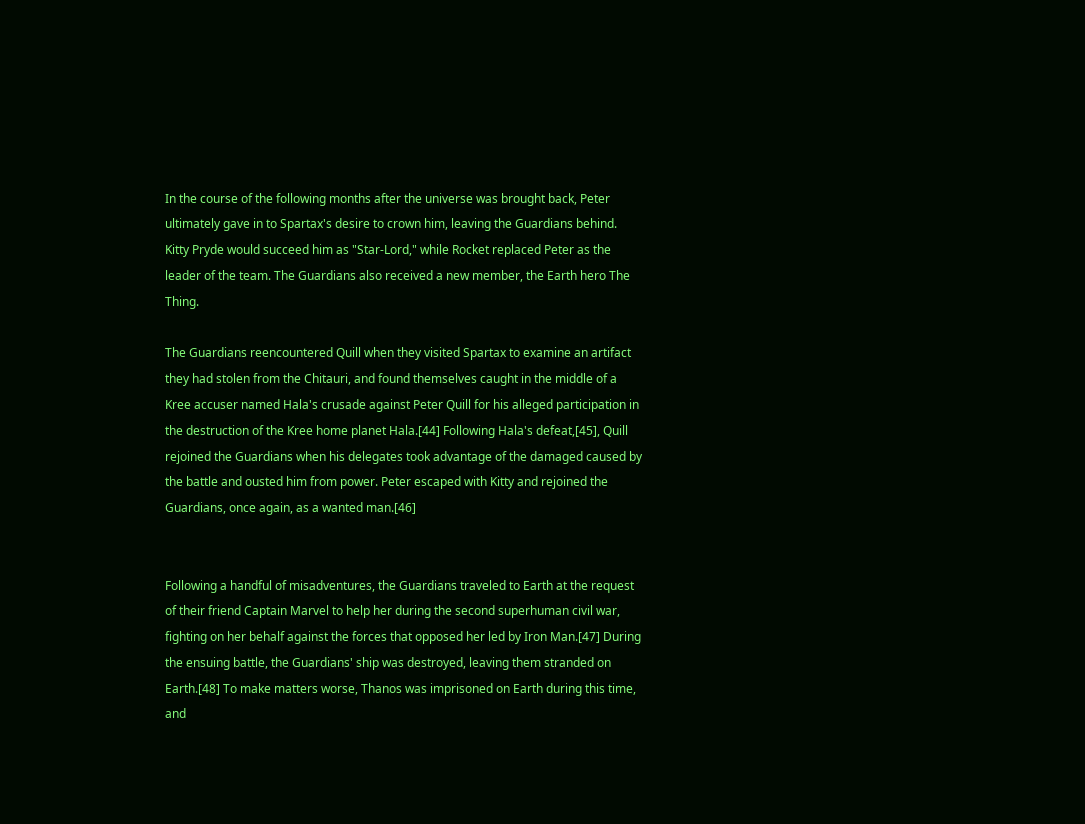In the course of the following months after the universe was brought back, Peter ultimately gave in to Spartax's desire to crown him, leaving the Guardians behind. Kitty Pryde would succeed him as "Star-Lord," while Rocket replaced Peter as the leader of the team. The Guardians also received a new member, the Earth hero The Thing.

The Guardians reencountered Quill when they visited Spartax to examine an artifact they had stolen from the Chitauri, and found themselves caught in the middle of a Kree accuser named Hala's crusade against Peter Quill for his alleged participation in the destruction of the Kree home planet Hala.[44] Following Hala's defeat,[45], Quill rejoined the Guardians when his delegates took advantage of the damaged caused by the battle and ousted him from power. Peter escaped with Kitty and rejoined the Guardians, once again, as a wanted man.[46]


Following a handful of misadventures, the Guardians traveled to Earth at the request of their friend Captain Marvel to help her during the second superhuman civil war, fighting on her behalf against the forces that opposed her led by Iron Man.[47] During the ensuing battle, the Guardians' ship was destroyed, leaving them stranded on Earth.[48] To make matters worse, Thanos was imprisoned on Earth during this time, and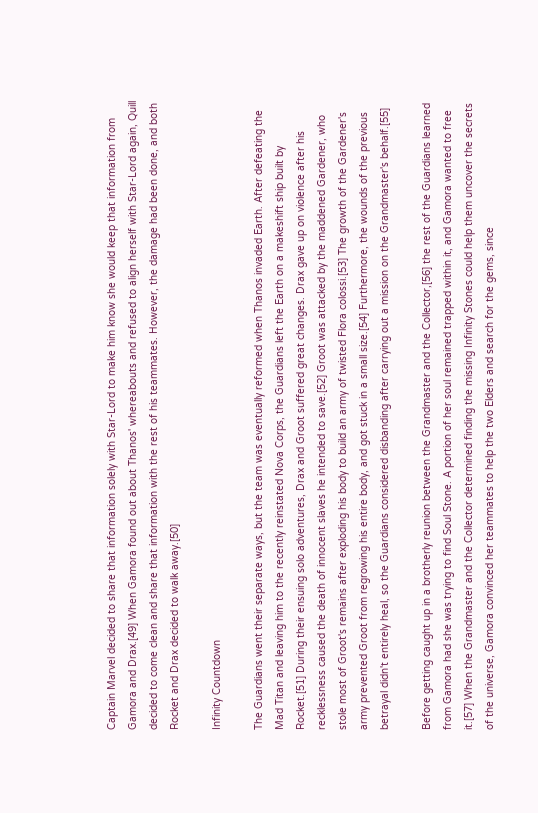Captain Marvel decided to share that information solely with Star-Lord to make him know she would keep that information from Gamora and Drax.[49] When Gamora found out about Thanos' whereabouts and refused to align herself with Star-Lord again, Quill decided to come clean and share that information with the rest of his teammates. However, the damage had been done, and both Rocket and Drax decided to walk away.[50]

Infinity Countdown

The Guardians went their separate ways, but the team was eventually reformed when Thanos invaded Earth. After defeating the Mad Titan and leaving him to the recently reinstated Nova Corps, the Guardians left the Earth on a makeshift ship built by Rocket.[51] During their ensuing solo adventures, Drax and Groot suffered great changes. Drax gave up on violence after his recklessness caused the death of innocent slaves he intended to save.[52] Groot was attacked by the maddened Gardener, who stole most of Groot's remains after exploding his body to build an army of twisted Flora colossi.[53] The growth of the Gardener's army prevented Groot from regrowing his entire body, and got stuck in a small size.[54] Furthermore, the wounds of the previous betrayal didn't entirely heal, so the Guardians considered disbanding after carrying out a mission on the Grandmaster's behalf.[55]

Before getting caught up in a brotherly reunion between the Grandmaster and the Collector,[56] the rest of the Guardians learned from Gamora had she was trying to find Soul Stone. A portion of her soul remained trapped within it, and Gamora wanted to free it.[57] When the Grandmaster and the Collector determined finding the missing Infinity Stones could help them uncover the secrets of the universe, Gamora convinced her teammates to help the two Elders and search for the gems, since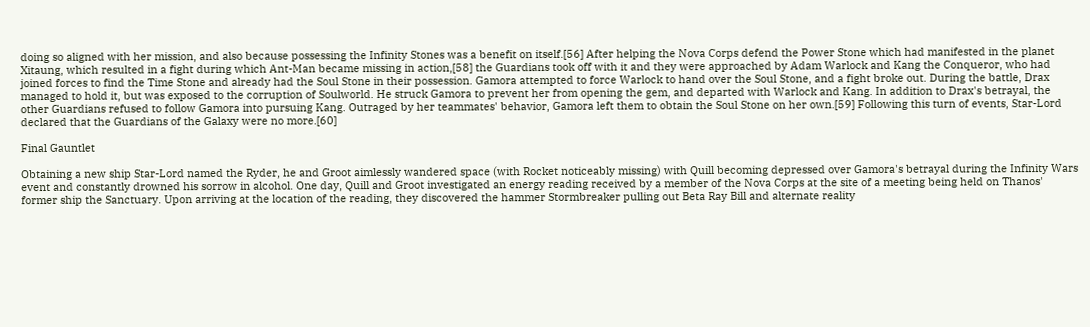doing so aligned with her mission, and also because possessing the Infinity Stones was a benefit on itself.[56] After helping the Nova Corps defend the Power Stone which had manifested in the planet Xitaung, which resulted in a fight during which Ant-Man became missing in action,[58] the Guardians took off with it and they were approached by Adam Warlock and Kang the Conqueror, who had joined forces to find the Time Stone and already had the Soul Stone in their possession. Gamora attempted to force Warlock to hand over the Soul Stone, and a fight broke out. During the battle, Drax managed to hold it, but was exposed to the corruption of Soulworld. He struck Gamora to prevent her from opening the gem, and departed with Warlock and Kang. In addition to Drax's betrayal, the other Guardians refused to follow Gamora into pursuing Kang. Outraged by her teammates' behavior, Gamora left them to obtain the Soul Stone on her own.[59] Following this turn of events, Star-Lord declared that the Guardians of the Galaxy were no more.[60]

Final Gauntlet

Obtaining a new ship Star-Lord named the Ryder, he and Groot aimlessly wandered space (with Rocket noticeably missing) with Quill becoming depressed over Gamora's betrayal during the Infinity Wars event and constantly drowned his sorrow in alcohol. One day, Quill and Groot investigated an energy reading received by a member of the Nova Corps at the site of a meeting being held on Thanos' former ship the Sanctuary. Upon arriving at the location of the reading, they discovered the hammer Stormbreaker pulling out Beta Ray Bill and alternate reality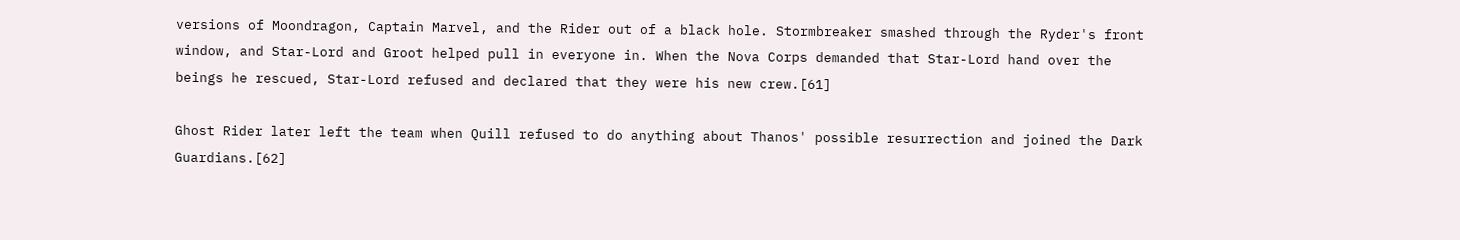versions of Moondragon, Captain Marvel, and the Rider out of a black hole. Stormbreaker smashed through the Ryder's front window, and Star-Lord and Groot helped pull in everyone in. When the Nova Corps demanded that Star-Lord hand over the beings he rescued, Star-Lord refused and declared that they were his new crew.[61]

Ghost Rider later left the team when Quill refused to do anything about Thanos' possible resurrection and joined the Dark Guardians.[62]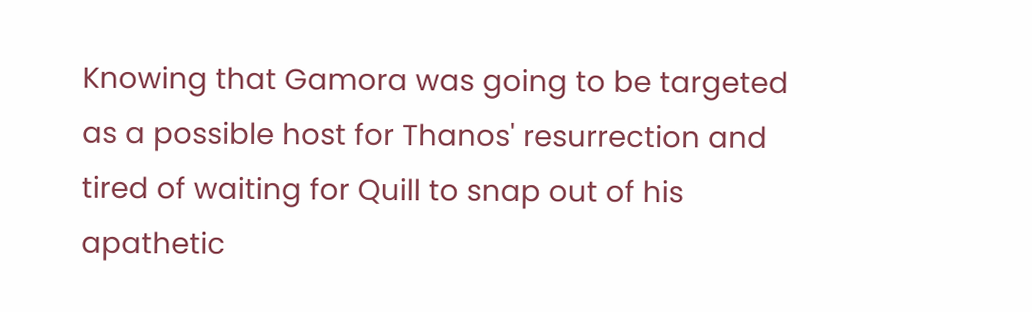Knowing that Gamora was going to be targeted as a possible host for Thanos' resurrection and tired of waiting for Quill to snap out of his apathetic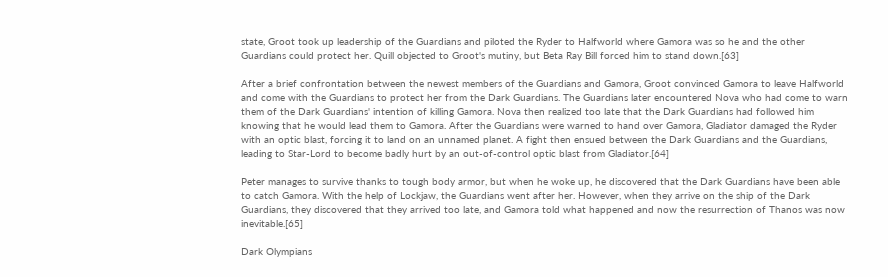state, Groot took up leadership of the Guardians and piloted the Ryder to Halfworld where Gamora was so he and the other Guardians could protect her. Quill objected to Groot's mutiny, but Beta Ray Bill forced him to stand down.[63]

After a brief confrontation between the newest members of the Guardians and Gamora, Groot convinced Gamora to leave Halfworld and come with the Guardians to protect her from the Dark Guardians. The Guardians later encountered Nova who had come to warn them of the Dark Guardians' intention of killing Gamora. Nova then realized too late that the Dark Guardians had followed him knowing that he would lead them to Gamora. After the Guardians were warned to hand over Gamora, Gladiator damaged the Ryder with an optic blast, forcing it to land on an unnamed planet. A fight then ensued between the Dark Guardians and the Guardians, leading to Star-Lord to become badly hurt by an out-of-control optic blast from Gladiator.[64]

Peter manages to survive thanks to tough body armor, but when he woke up, he discovered that the Dark Guardians have been able to catch Gamora. With the help of Lockjaw, the Guardians went after her. However, when they arrive on the ship of the Dark Guardians, they discovered that they arrived too late, and Gamora told what happened and now the resurrection of Thanos was now inevitable.[65]

Dark Olympians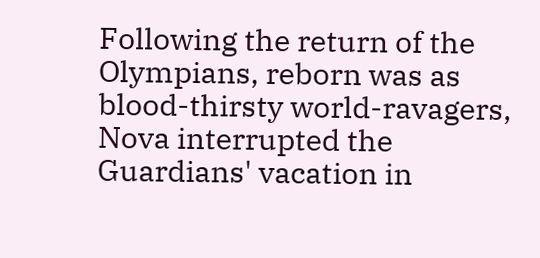Following the return of the Olympians, reborn was as blood-thirsty world-ravagers, Nova interrupted the Guardians' vacation in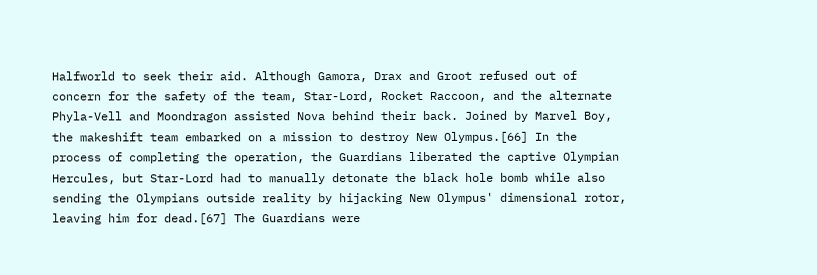Halfworld to seek their aid. Although Gamora, Drax and Groot refused out of concern for the safety of the team, Star-Lord, Rocket Raccoon, and the alternate Phyla-Vell and Moondragon assisted Nova behind their back. Joined by Marvel Boy, the makeshift team embarked on a mission to destroy New Olympus.[66] In the process of completing the operation, the Guardians liberated the captive Olympian Hercules, but Star-Lord had to manually detonate the black hole bomb while also sending the Olympians outside reality by hijacking New Olympus' dimensional rotor, leaving him for dead.[67] The Guardians were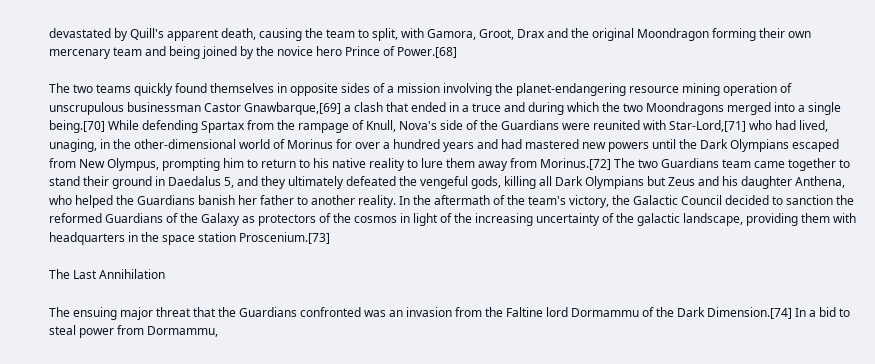devastated by Quill's apparent death, causing the team to split, with Gamora, Groot, Drax and the original Moondragon forming their own mercenary team and being joined by the novice hero Prince of Power.[68]

The two teams quickly found themselves in opposite sides of a mission involving the planet-endangering resource mining operation of unscrupulous businessman Castor Gnawbarque,[69] a clash that ended in a truce and during which the two Moondragons merged into a single being.[70] While defending Spartax from the rampage of Knull, Nova's side of the Guardians were reunited with Star-Lord,[71] who had lived, unaging, in the other-dimensional world of Morinus for over a hundred years and had mastered new powers until the Dark Olympians escaped from New Olympus, prompting him to return to his native reality to lure them away from Morinus.[72] The two Guardians team came together to stand their ground in Daedalus 5, and they ultimately defeated the vengeful gods, killing all Dark Olympians but Zeus and his daughter Anthena, who helped the Guardians banish her father to another reality. In the aftermath of the team's victory, the Galactic Council decided to sanction the reformed Guardians of the Galaxy as protectors of the cosmos in light of the increasing uncertainty of the galactic landscape, providing them with headquarters in the space station Proscenium.[73]

The Last Annihilation

The ensuing major threat that the Guardians confronted was an invasion from the Faltine lord Dormammu of the Dark Dimension.[74] In a bid to steal power from Dormammu,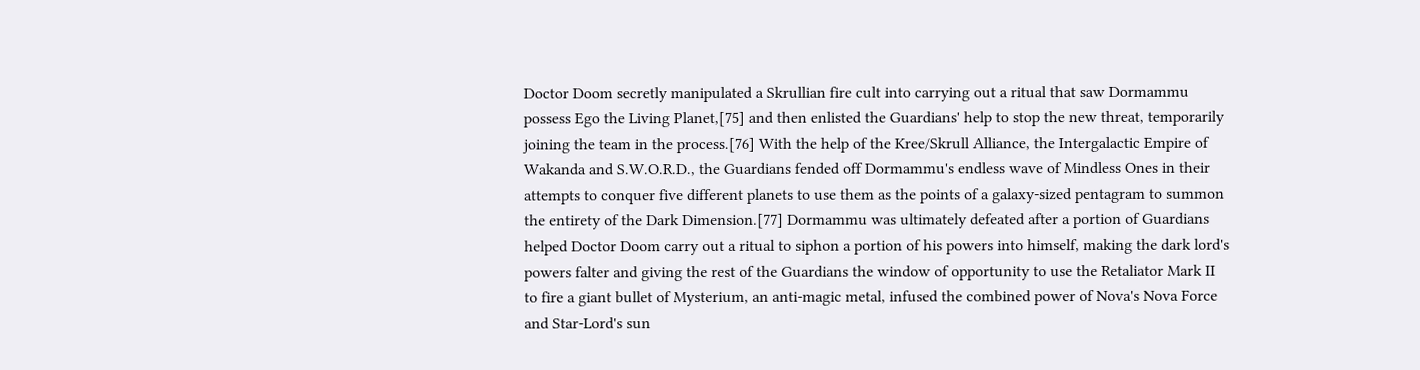Doctor Doom secretly manipulated a Skrullian fire cult into carrying out a ritual that saw Dormammu possess Ego the Living Planet,[75] and then enlisted the Guardians' help to stop the new threat, temporarily joining the team in the process.[76] With the help of the Kree/Skrull Alliance, the Intergalactic Empire of Wakanda and S.W.O.R.D., the Guardians fended off Dormammu's endless wave of Mindless Ones in their attempts to conquer five different planets to use them as the points of a galaxy-sized pentagram to summon the entirety of the Dark Dimension.[77] Dormammu was ultimately defeated after a portion of Guardians helped Doctor Doom carry out a ritual to siphon a portion of his powers into himself, making the dark lord's powers falter and giving the rest of the Guardians the window of opportunity to use the Retaliator Mark II to fire a giant bullet of Mysterium, an anti-magic metal, infused the combined power of Nova's Nova Force and Star-Lord's sun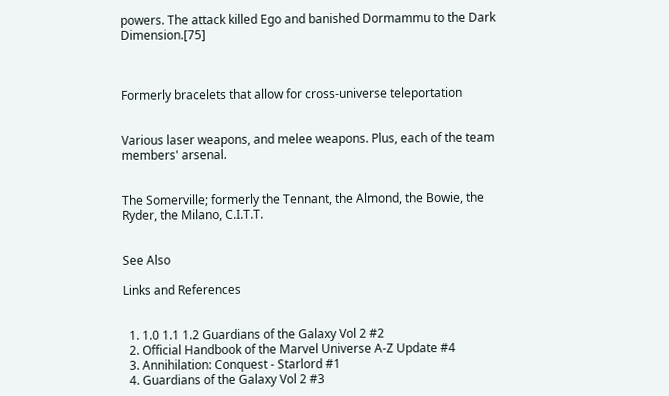powers. The attack killed Ego and banished Dormammu to the Dark Dimension.[75]



Formerly bracelets that allow for cross-universe teleportation


Various laser weapons, and melee weapons. Plus, each of the team members' arsenal.


The Somerville; formerly the Tennant, the Almond, the Bowie, the Ryder, the Milano, C.I.T.T.


See Also

Links and References


  1. 1.0 1.1 1.2 Guardians of the Galaxy Vol 2 #2
  2. Official Handbook of the Marvel Universe A-Z Update #4
  3. Annihilation: Conquest - Starlord #1
  4. Guardians of the Galaxy Vol 2 #3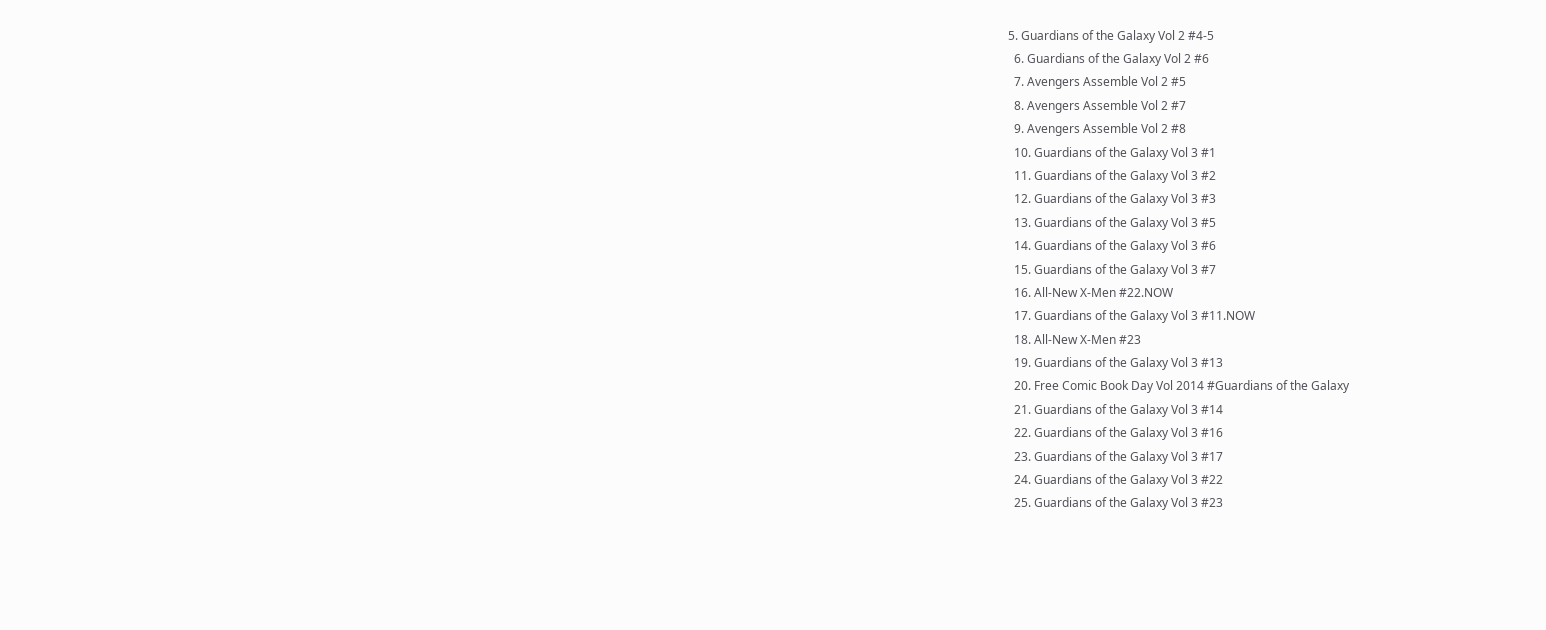5. Guardians of the Galaxy Vol 2 #4-5
  6. Guardians of the Galaxy Vol 2 #6
  7. Avengers Assemble Vol 2 #5
  8. Avengers Assemble Vol 2 #7
  9. Avengers Assemble Vol 2 #8
  10. Guardians of the Galaxy Vol 3 #1
  11. Guardians of the Galaxy Vol 3 #2
  12. Guardians of the Galaxy Vol 3 #3
  13. Guardians of the Galaxy Vol 3 #5
  14. Guardians of the Galaxy Vol 3 #6
  15. Guardians of the Galaxy Vol 3 #7
  16. All-New X-Men #22.NOW
  17. Guardians of the Galaxy Vol 3 #11.NOW
  18. All-New X-Men #23
  19. Guardians of the Galaxy Vol 3 #13
  20. Free Comic Book Day Vol 2014 #Guardians of the Galaxy
  21. Guardians of the Galaxy Vol 3 #14
  22. Guardians of the Galaxy Vol 3 #16
  23. Guardians of the Galaxy Vol 3 #17
  24. Guardians of the Galaxy Vol 3 #22
  25. Guardians of the Galaxy Vol 3 #23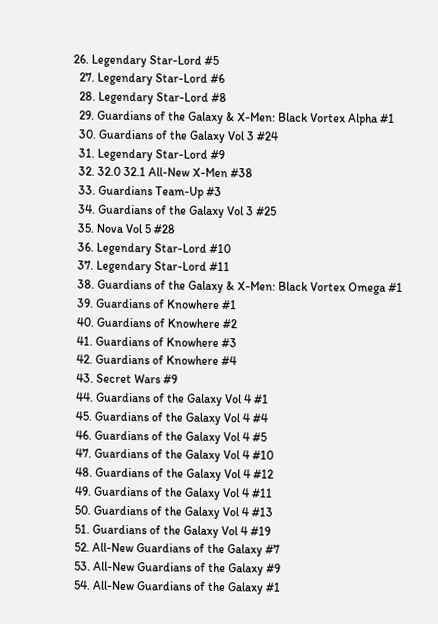26. Legendary Star-Lord #5
  27. Legendary Star-Lord #6
  28. Legendary Star-Lord #8
  29. Guardians of the Galaxy & X-Men: Black Vortex Alpha #1
  30. Guardians of the Galaxy Vol 3 #24
  31. Legendary Star-Lord #9
  32. 32.0 32.1 All-New X-Men #38
  33. Guardians Team-Up #3
  34. Guardians of the Galaxy Vol 3 #25
  35. Nova Vol 5 #28
  36. Legendary Star-Lord #10
  37. Legendary Star-Lord #11
  38. Guardians of the Galaxy & X-Men: Black Vortex Omega #1
  39. Guardians of Knowhere #1
  40. Guardians of Knowhere #2
  41. Guardians of Knowhere #3
  42. Guardians of Knowhere #4
  43. Secret Wars #9
  44. Guardians of the Galaxy Vol 4 #1
  45. Guardians of the Galaxy Vol 4 #4
  46. Guardians of the Galaxy Vol 4 #5
  47. Guardians of the Galaxy Vol 4 #10
  48. Guardians of the Galaxy Vol 4 #12
  49. Guardians of the Galaxy Vol 4 #11
  50. Guardians of the Galaxy Vol 4 #13
  51. Guardians of the Galaxy Vol 4 #19
  52. All-New Guardians of the Galaxy #7
  53. All-New Guardians of the Galaxy #9
  54. All-New Guardians of the Galaxy #1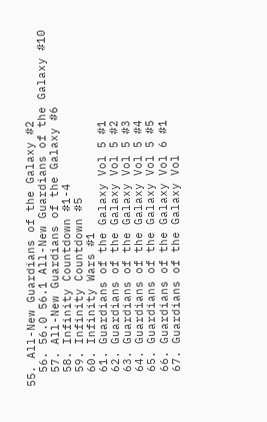55. All-New Guardians of the Galaxy #2
  56. 56.0 56.1 All-New Guardians of the Galaxy #10
  57. All-New Guardians of the Galaxy #6
  58. Infinity Countdown #1-4
  59. Infinity Countdown #5
  60. Infinity Wars #1
  61. Guardians of the Galaxy Vol 5 #1
  62. Guardians of the Galaxy Vol 5 #2
  63. Guardians of the Galaxy Vol 5 #3
  64. Guardians of the Galaxy Vol 5 #4
  65. Guardians of the Galaxy Vol 5 #5
  66. Guardians of the Galaxy Vol 6 #1
  67. Guardians of the Galaxy Vol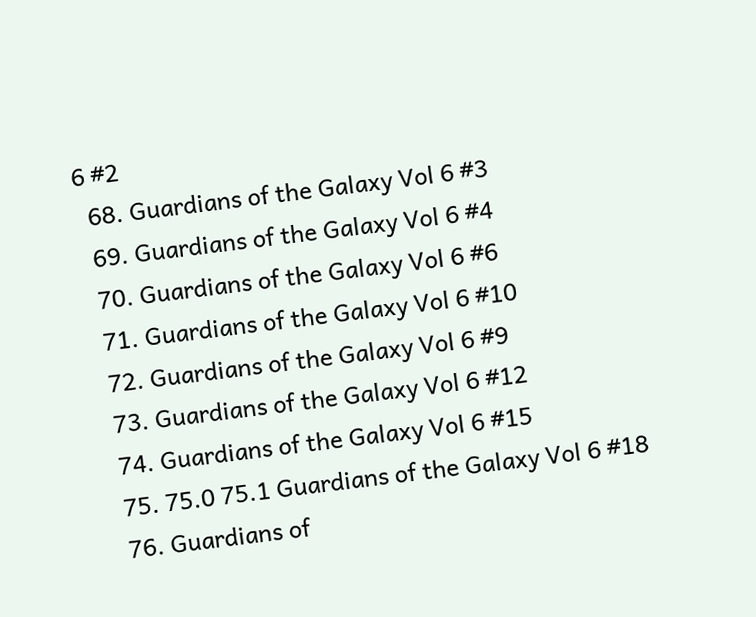6 #2
  68. Guardians of the Galaxy Vol 6 #3
  69. Guardians of the Galaxy Vol 6 #4
  70. Guardians of the Galaxy Vol 6 #6
  71. Guardians of the Galaxy Vol 6 #10
  72. Guardians of the Galaxy Vol 6 #9
  73. Guardians of the Galaxy Vol 6 #12
  74. Guardians of the Galaxy Vol 6 #15
  75. 75.0 75.1 Guardians of the Galaxy Vol 6 #18
  76. Guardians of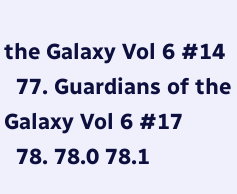the Galaxy Vol 6 #14
  77. Guardians of the Galaxy Vol 6 #17
  78. 78.0 78.1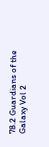78.2 Guardians of the Galaxy Vol 2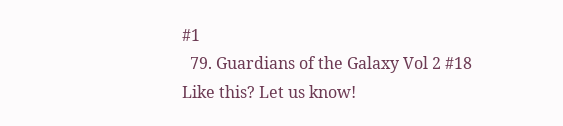#1
  79. Guardians of the Galaxy Vol 2 #18
Like this? Let us know!